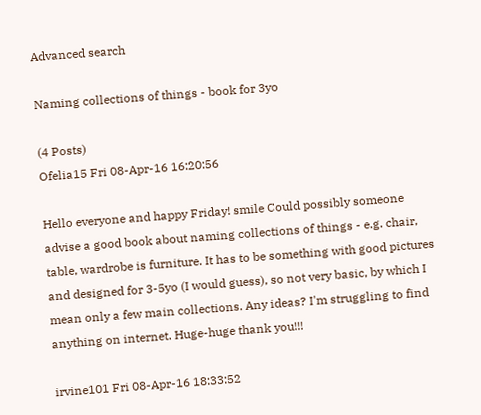Advanced search

Naming collections of things - book for 3yo

(4 Posts)
Ofelia15 Fri 08-Apr-16 16:20:56

Hello everyone and happy Friday! smile Could possibly someone advise a good book about naming collections of things - e.g. chair, table, wardrobe is furniture. It has to be something with good pictures and designed for 3-5yo (I would guess), so not very basic, by which I mean only a few main collections. Any ideas? I'm struggling to find anything on internet. Huge-huge thank you!!!

irvine101 Fri 08-Apr-16 18:33:52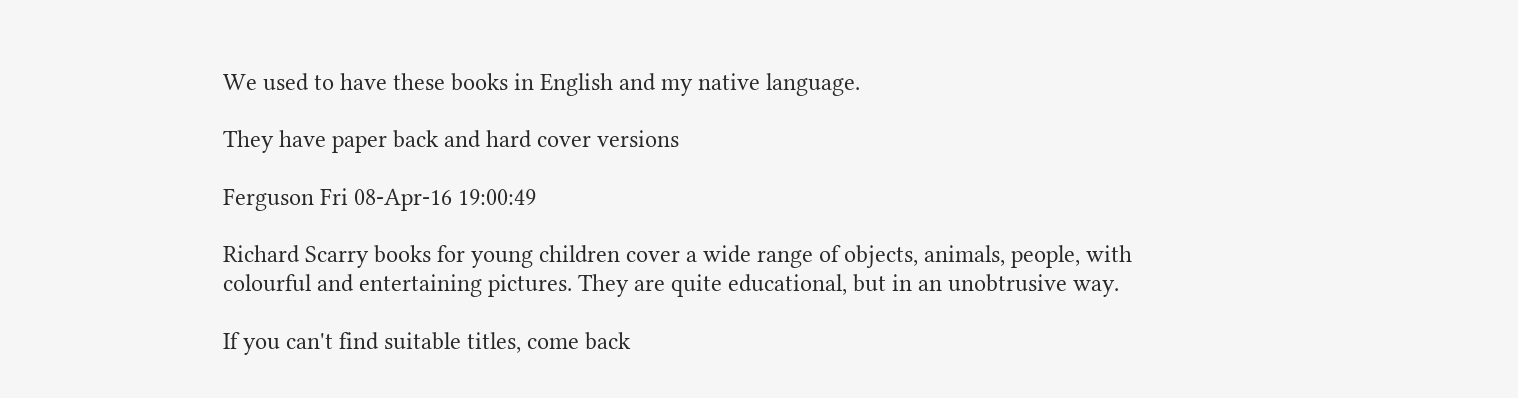We used to have these books in English and my native language.

They have paper back and hard cover versions

Ferguson Fri 08-Apr-16 19:00:49

Richard Scarry books for young children cover a wide range of objects, animals, people, with colourful and entertaining pictures. They are quite educational, but in an unobtrusive way.

If you can't find suitable titles, come back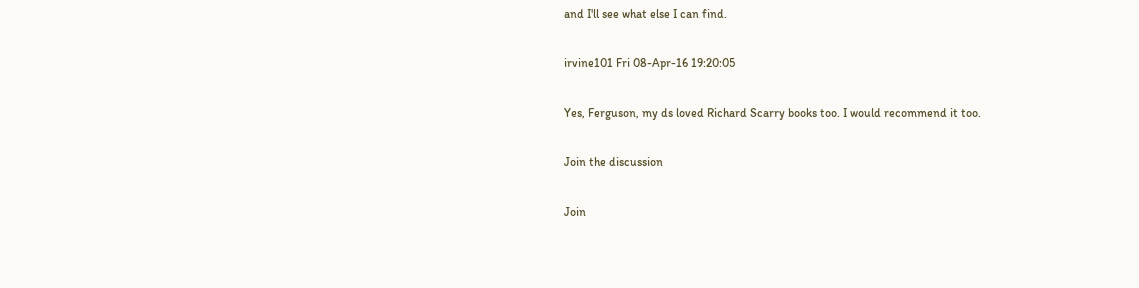and I'll see what else I can find.

irvine101 Fri 08-Apr-16 19:20:05

Yes, Ferguson, my ds loved Richard Scarry books too. I would recommend it too.

Join the discussion

Join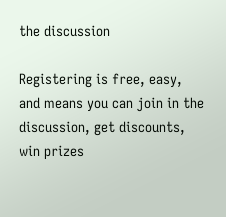the discussion

Registering is free, easy, and means you can join in the discussion, get discounts, win prizes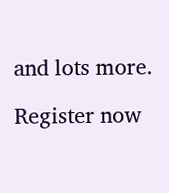and lots more.

Register now